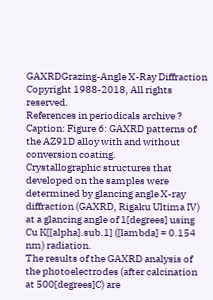GAXRDGrazing-Angle X-Ray Diffraction
Copyright 1988-2018, All rights reserved.
References in periodicals archive ?
Caption: Figure 6: GAXRD patterns of the AZ91D alloy with and without conversion coating.
Crystallographic structures that developed on the samples were determined by glancing angle X-ray diffraction (GAXRD, Rigaku Ultima IV) at a glancing angle of 1[degrees] using Cu K[[alpha].sub.1] ([lambda] = 0.154 nm) radiation.
The results of the GAXRD analysis of the photoelectrodes (after calcination at 500[degrees]C) are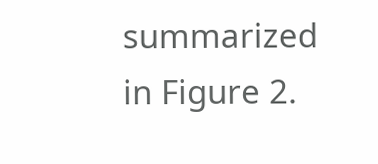summarized in Figure 2.